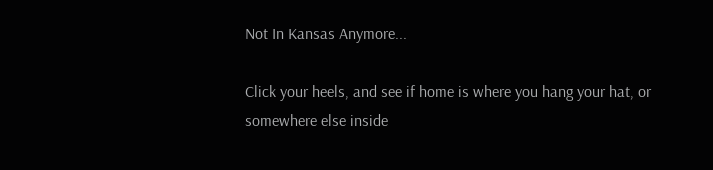Not In Kansas Anymore...

Click your heels, and see if home is where you hang your hat, or somewhere else inside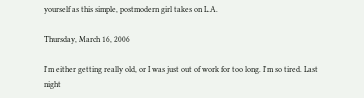yourself as this simple, postmodern girl takes on L.A.

Thursday, March 16, 2006

I'm either getting really old, or I was just out of work for too long. I'm so tired. Last night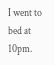I went to bed at 10pm.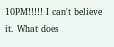10PM!!!!! I can't believe it. What does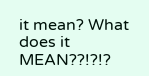it mean? What does it MEAN??!?!?